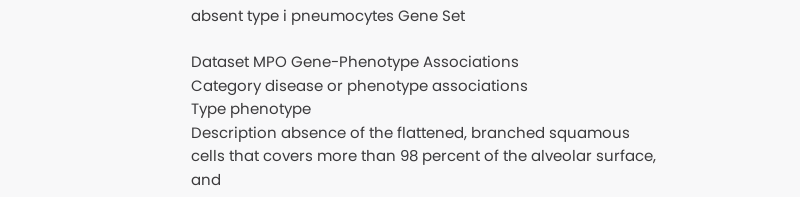absent type i pneumocytes Gene Set

Dataset MPO Gene-Phenotype Associations
Category disease or phenotype associations
Type phenotype
Description absence of the flattened, branched squamous cells that covers more than 98 percent of the alveolar surface, and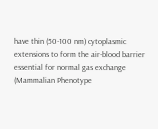have thin (50-100 nm) cytoplasmic extensions to form the air-blood barrier essential for normal gas exchange (Mammalian Phenotype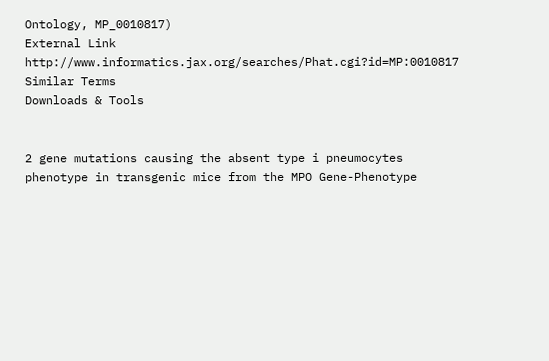Ontology, MP_0010817)
External Link http://www.informatics.jax.org/searches/Phat.cgi?id=MP:0010817
Similar Terms
Downloads & Tools


2 gene mutations causing the absent type i pneumocytes phenotype in transgenic mice from the MPO Gene-Phenotype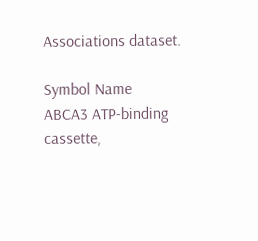Associations dataset.

Symbol Name
ABCA3 ATP-binding cassette,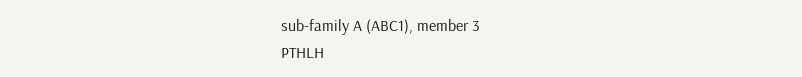sub-family A (ABC1), member 3
PTHLH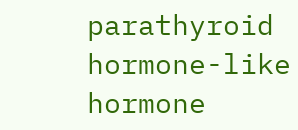parathyroid hormone-like hormone